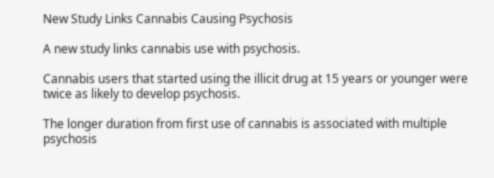New Study Links Cannabis Causing Psychosis

A new study links cannabis use with psychosis.

Cannabis users that started using the illicit drug at 15 years or younger were twice as likely to develop psychosis.

The longer duration from first use of cannabis is associated with multiple psychosis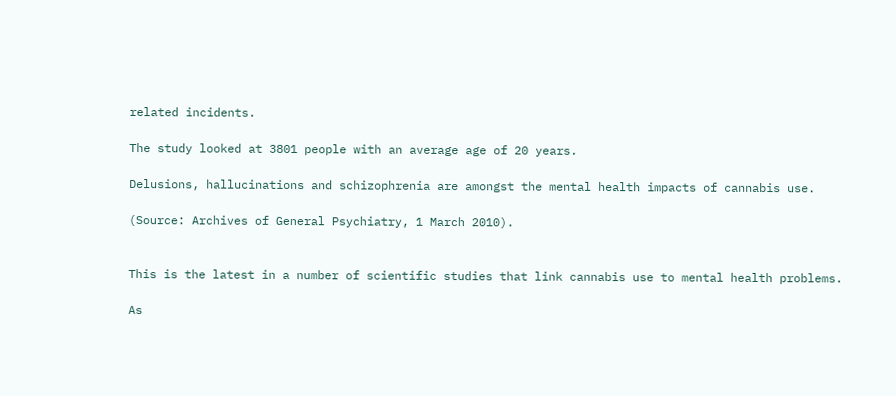related incidents.

The study looked at 3801 people with an average age of 20 years.

Delusions, hallucinations and schizophrenia are amongst the mental health impacts of cannabis use.

(Source: Archives of General Psychiatry, 1 March 2010).


This is the latest in a number of scientific studies that link cannabis use to mental health problems.

As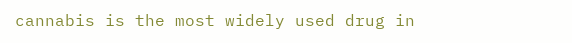cannabis is the most widely used drug in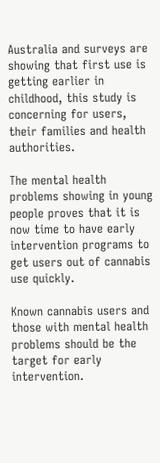Australia and surveys are showing that first use is getting earlier in childhood, this study is concerning for users, their families and health authorities.

The mental health problems showing in young people proves that it is now time to have early intervention programs to get users out of cannabis use quickly.

Known cannabis users and those with mental health problems should be the target for early intervention.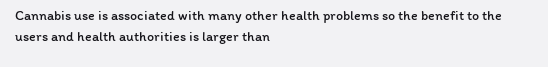Cannabis use is associated with many other health problems so the benefit to the users and health authorities is larger than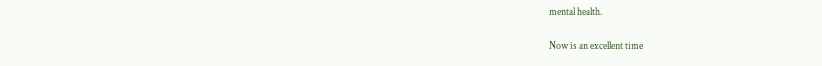mental health.

Now is an excellent time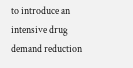to introduce an intensive drug demand reduction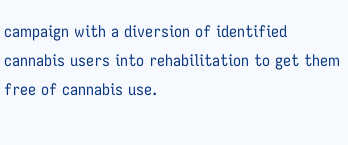campaign with a diversion of identified cannabis users into rehabilitation to get them free of cannabis use.